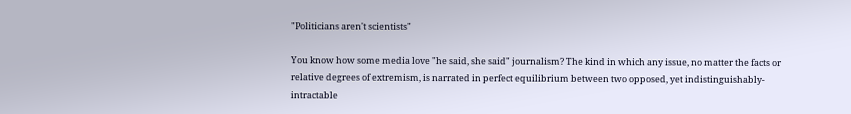"Politicians aren't scientists"

You know how some media love "he said, she said" journalism? The kind in which any issue, no matter the facts or relative degrees of extremism, is narrated in perfect equilibrium between two opposed, yet indistinguishably-intractable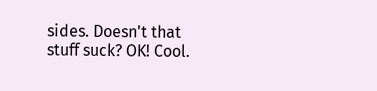sides. Doesn't that stuff suck? OK! Cool.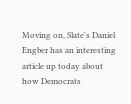Moving on, Slate's Daniel Engber has an interesting article up today about how Democrats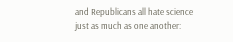and Republicans all hate science just as much as one another: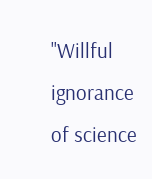"Willful ignorance of science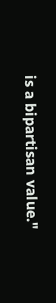is a bipartisan value."